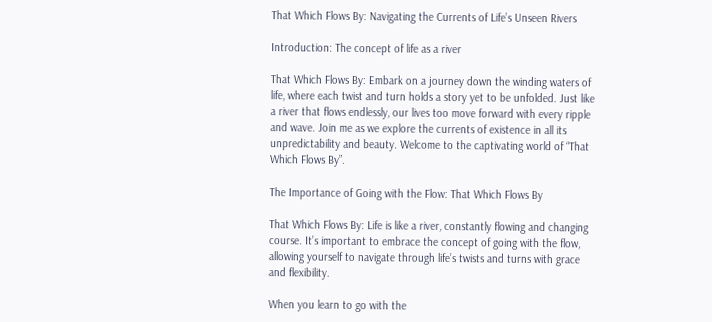That Which Flows By: Navigating the Currents of Life’s Unseen Rivers

Introduction: The concept of life as a river

That Which Flows By: Embark on a journey down the winding waters of life, where each twist and turn holds a story yet to be unfolded. Just like a river that flows endlessly, our lives too move forward with every ripple and wave. Join me as we explore the currents of existence in all its unpredictability and beauty. Welcome to the captivating world of “That Which Flows By”.

The Importance of Going with the Flow: That Which Flows By

That Which Flows By: Life is like a river, constantly flowing and changing course. It’s important to embrace the concept of going with the flow, allowing yourself to navigate through life’s twists and turns with grace and flexibility.

When you learn to go with the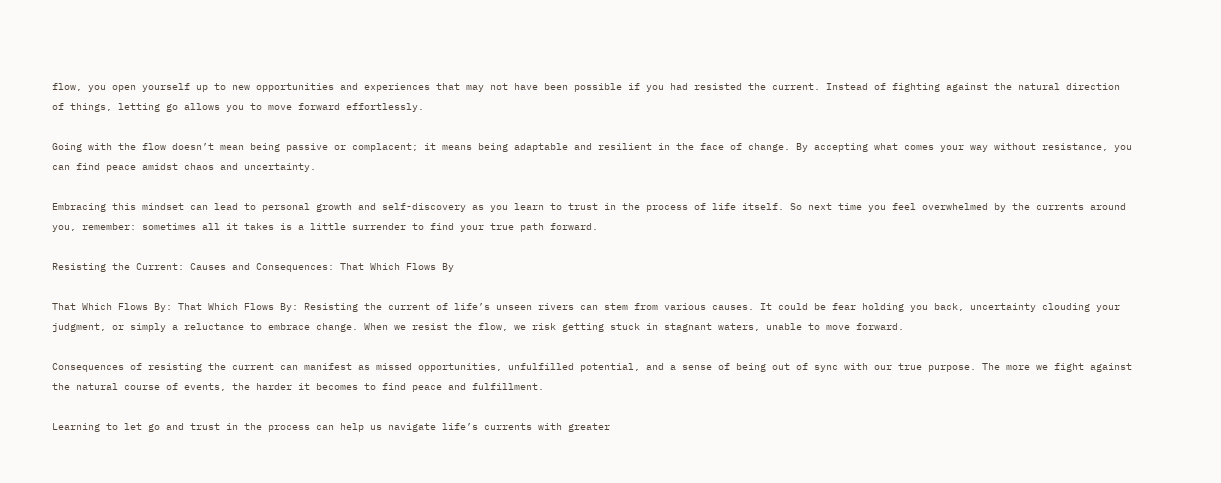flow, you open yourself up to new opportunities and experiences that may not have been possible if you had resisted the current. Instead of fighting against the natural direction of things, letting go allows you to move forward effortlessly.

Going with the flow doesn’t mean being passive or complacent; it means being adaptable and resilient in the face of change. By accepting what comes your way without resistance, you can find peace amidst chaos and uncertainty.

Embracing this mindset can lead to personal growth and self-discovery as you learn to trust in the process of life itself. So next time you feel overwhelmed by the currents around you, remember: sometimes all it takes is a little surrender to find your true path forward.

Resisting the Current: Causes and Consequences: That Which Flows By

That Which Flows By: That Which Flows By: Resisting the current of life’s unseen rivers can stem from various causes. It could be fear holding you back, uncertainty clouding your judgment, or simply a reluctance to embrace change. When we resist the flow, we risk getting stuck in stagnant waters, unable to move forward.

Consequences of resisting the current can manifest as missed opportunities, unfulfilled potential, and a sense of being out of sync with our true purpose. The more we fight against the natural course of events, the harder it becomes to find peace and fulfillment.

Learning to let go and trust in the process can help us navigate life’s currents with greater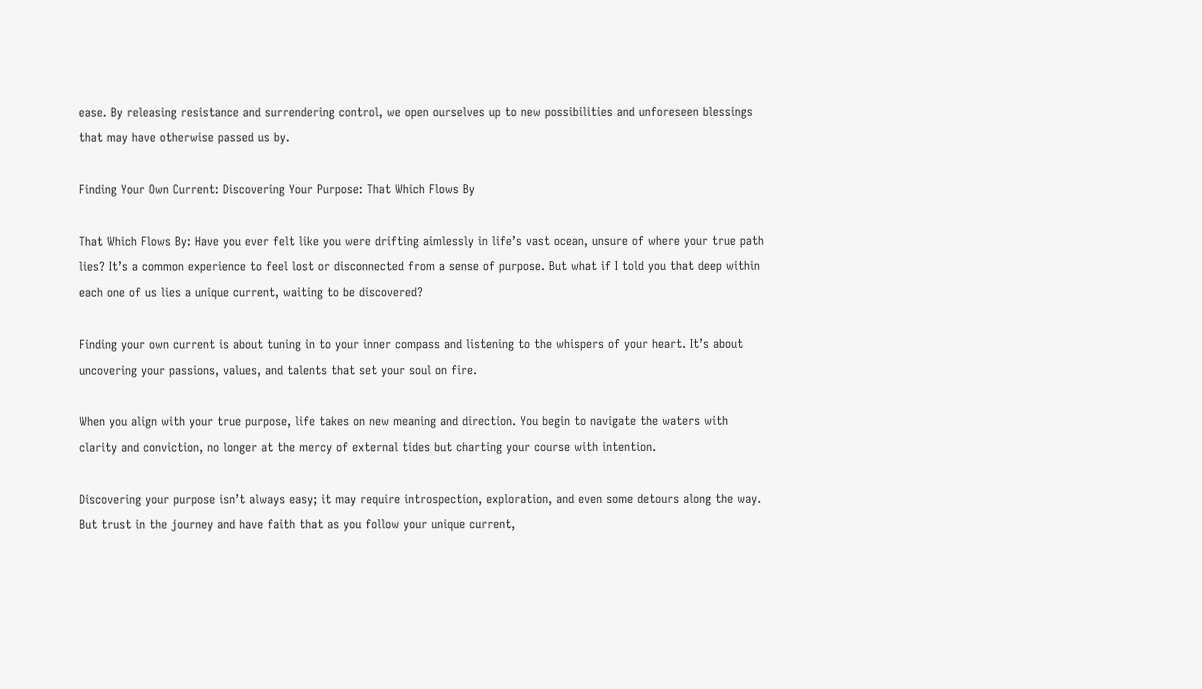ease. By releasing resistance and surrendering control, we open ourselves up to new possibilities and unforeseen blessings that may have otherwise passed us by.

Finding Your Own Current: Discovering Your Purpose: That Which Flows By

That Which Flows By: Have you ever felt like you were drifting aimlessly in life’s vast ocean, unsure of where your true path lies? It’s a common experience to feel lost or disconnected from a sense of purpose. But what if I told you that deep within each one of us lies a unique current, waiting to be discovered?

Finding your own current is about tuning in to your inner compass and listening to the whispers of your heart. It’s about uncovering your passions, values, and talents that set your soul on fire.

When you align with your true purpose, life takes on new meaning and direction. You begin to navigate the waters with clarity and conviction, no longer at the mercy of external tides but charting your course with intention.

Discovering your purpose isn’t always easy; it may require introspection, exploration, and even some detours along the way. But trust in the journey and have faith that as you follow your unique current,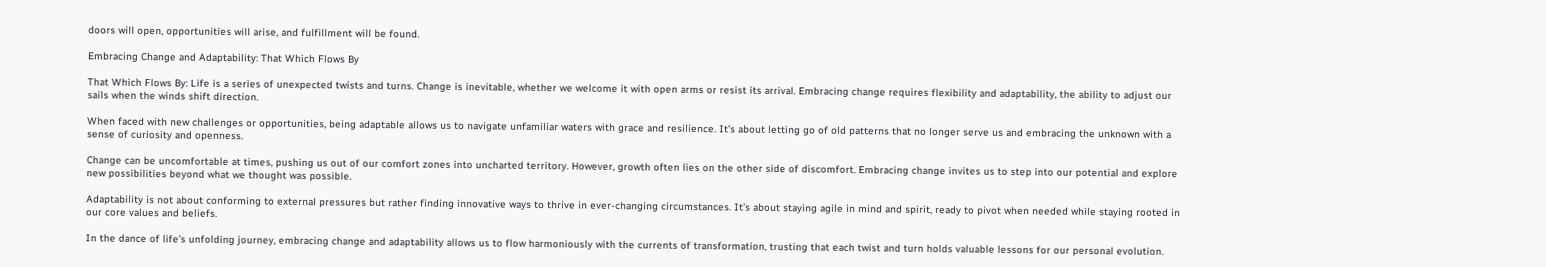doors will open, opportunities will arise, and fulfillment will be found.

Embracing Change and Adaptability: That Which Flows By

That Which Flows By: Life is a series of unexpected twists and turns. Change is inevitable, whether we welcome it with open arms or resist its arrival. Embracing change requires flexibility and adaptability, the ability to adjust our sails when the winds shift direction.

When faced with new challenges or opportunities, being adaptable allows us to navigate unfamiliar waters with grace and resilience. It’s about letting go of old patterns that no longer serve us and embracing the unknown with a sense of curiosity and openness.

Change can be uncomfortable at times, pushing us out of our comfort zones into uncharted territory. However, growth often lies on the other side of discomfort. Embracing change invites us to step into our potential and explore new possibilities beyond what we thought was possible.

Adaptability is not about conforming to external pressures but rather finding innovative ways to thrive in ever-changing circumstances. It’s about staying agile in mind and spirit, ready to pivot when needed while staying rooted in our core values and beliefs.

In the dance of life’s unfolding journey, embracing change and adaptability allows us to flow harmoniously with the currents of transformation, trusting that each twist and turn holds valuable lessons for our personal evolution.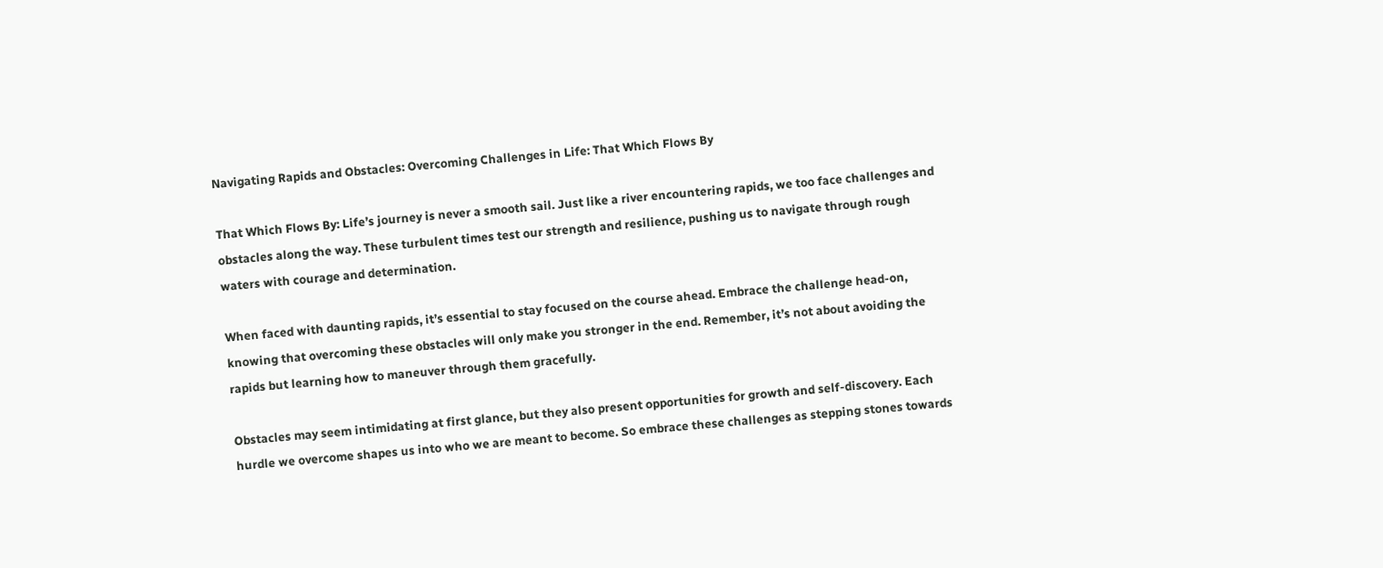Navigating Rapids and Obstacles: Overcoming Challenges in Life: That Which Flows By

That Which Flows By: Life’s journey is never a smooth sail. Just like a river encountering rapids, we too face challenges and obstacles along the way. These turbulent times test our strength and resilience, pushing us to navigate through rough waters with courage and determination.

When faced with daunting rapids, it’s essential to stay focused on the course ahead. Embrace the challenge head-on, knowing that overcoming these obstacles will only make you stronger in the end. Remember, it’s not about avoiding the rapids but learning how to maneuver through them gracefully.

Obstacles may seem intimidating at first glance, but they also present opportunities for growth and self-discovery. Each hurdle we overcome shapes us into who we are meant to become. So embrace these challenges as stepping stones towards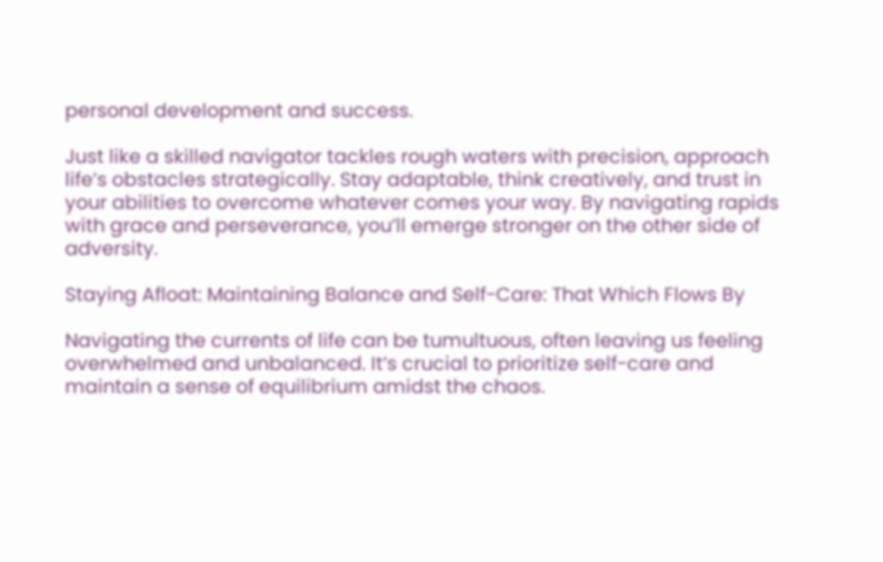personal development and success.

Just like a skilled navigator tackles rough waters with precision, approach life’s obstacles strategically. Stay adaptable, think creatively, and trust in your abilities to overcome whatever comes your way. By navigating rapids with grace and perseverance, you’ll emerge stronger on the other side of adversity.

Staying Afloat: Maintaining Balance and Self-Care: That Which Flows By

Navigating the currents of life can be tumultuous, often leaving us feeling overwhelmed and unbalanced. It’s crucial to prioritize self-care and maintain a sense of equilibrium amidst the chaos.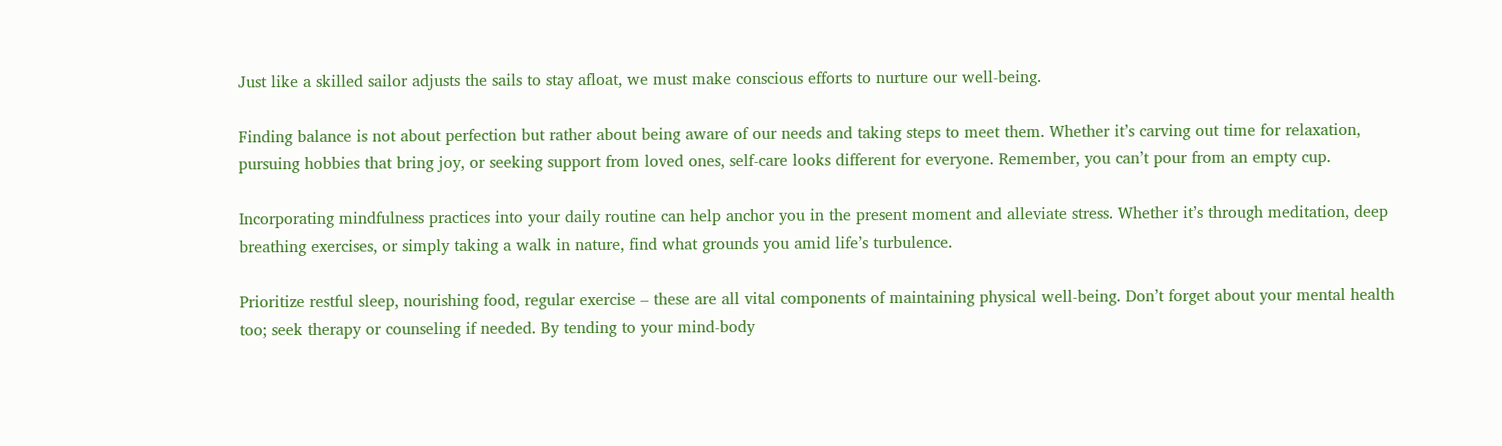Just like a skilled sailor adjusts the sails to stay afloat, we must make conscious efforts to nurture our well-being.

Finding balance is not about perfection but rather about being aware of our needs and taking steps to meet them. Whether it’s carving out time for relaxation, pursuing hobbies that bring joy, or seeking support from loved ones, self-care looks different for everyone. Remember, you can’t pour from an empty cup.

Incorporating mindfulness practices into your daily routine can help anchor you in the present moment and alleviate stress. Whether it’s through meditation, deep breathing exercises, or simply taking a walk in nature, find what grounds you amid life’s turbulence.

Prioritize restful sleep, nourishing food, regular exercise – these are all vital components of maintaining physical well-being. Don’t forget about your mental health too; seek therapy or counseling if needed. By tending to your mind-body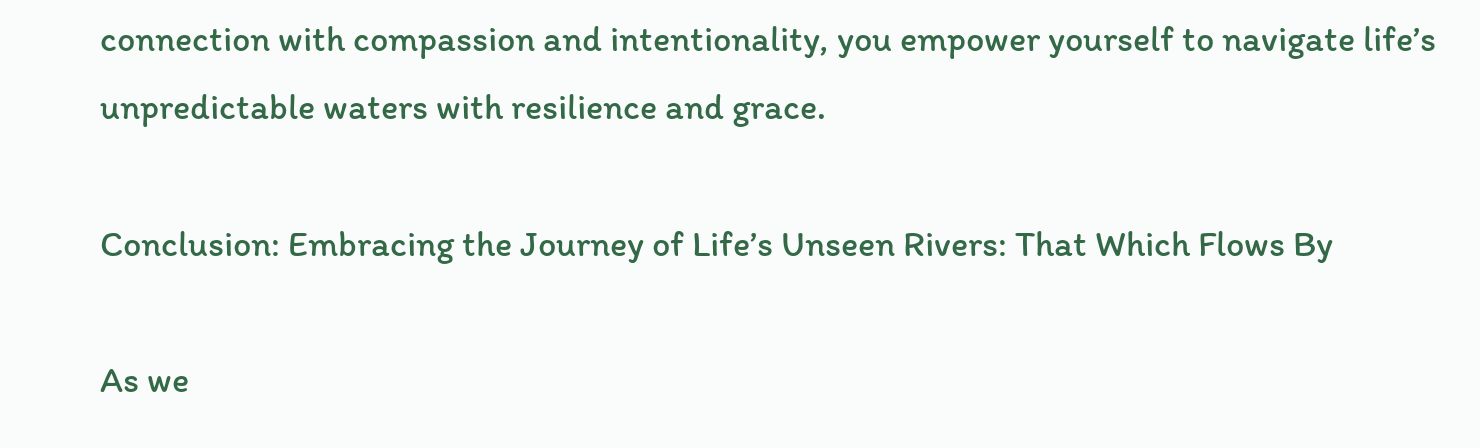connection with compassion and intentionality, you empower yourself to navigate life’s unpredictable waters with resilience and grace.

Conclusion: Embracing the Journey of Life’s Unseen Rivers: That Which Flows By

As we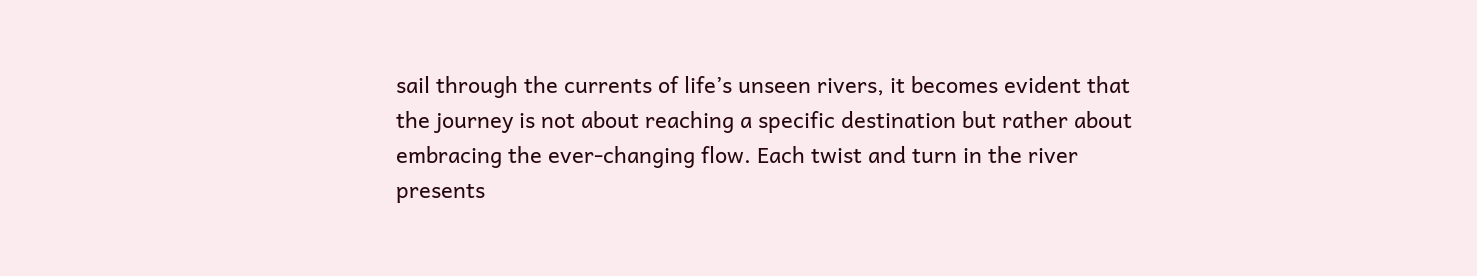sail through the currents of life’s unseen rivers, it becomes evident that the journey is not about reaching a specific destination but rather about embracing the ever-changing flow. Each twist and turn in the river presents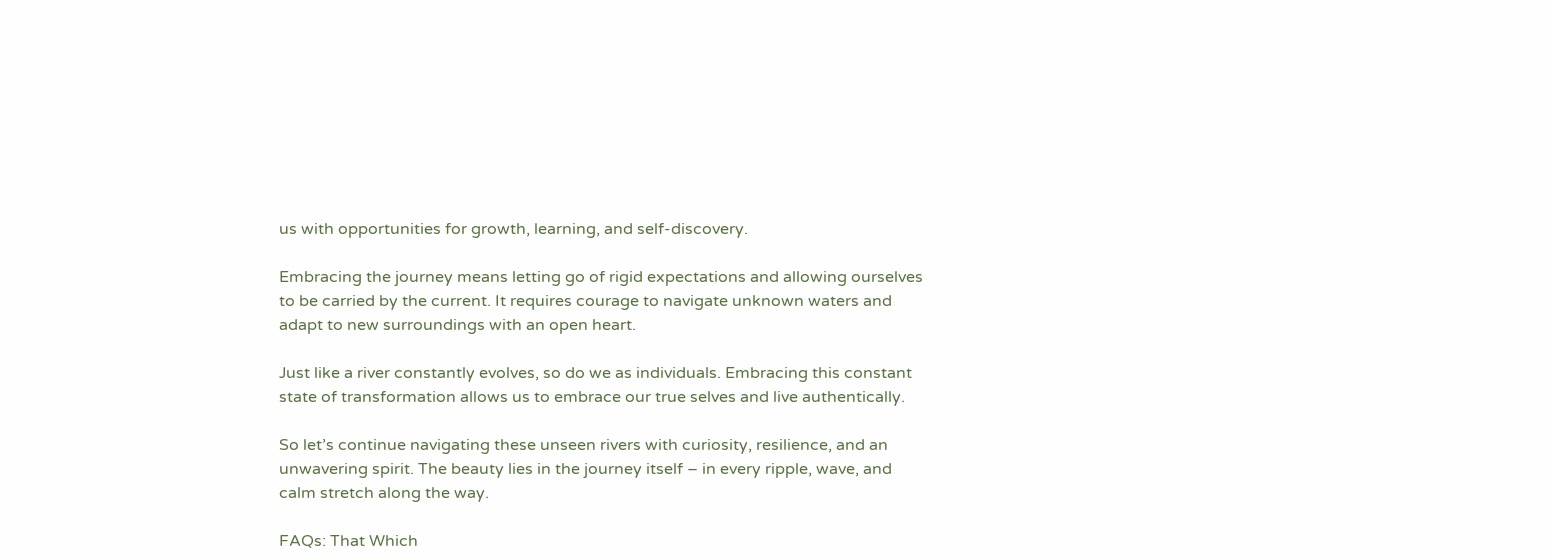us with opportunities for growth, learning, and self-discovery.

Embracing the journey means letting go of rigid expectations and allowing ourselves to be carried by the current. It requires courage to navigate unknown waters and adapt to new surroundings with an open heart.

Just like a river constantly evolves, so do we as individuals. Embracing this constant state of transformation allows us to embrace our true selves and live authentically.

So let’s continue navigating these unseen rivers with curiosity, resilience, and an unwavering spirit. The beauty lies in the journey itself – in every ripple, wave, and calm stretch along the way.

FAQs: That Which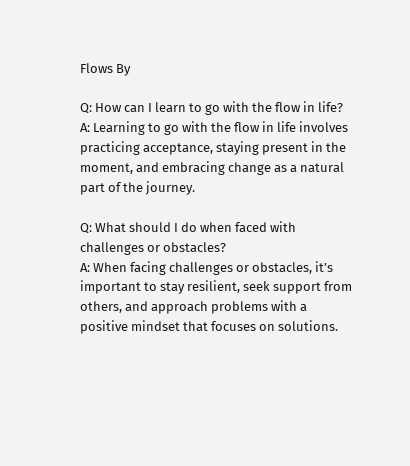Flows By

Q: How can I learn to go with the flow in life?
A: Learning to go with the flow in life involves practicing acceptance, staying present in the moment, and embracing change as a natural part of the journey.

Q: What should I do when faced with challenges or obstacles?
A: When facing challenges or obstacles, it’s important to stay resilient, seek support from others, and approach problems with a positive mindset that focuses on solutions.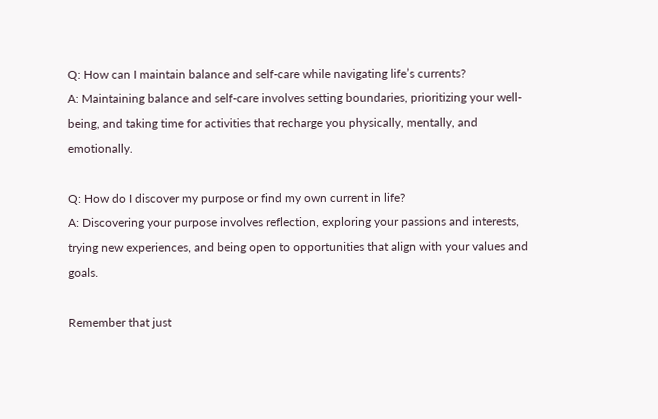Q: How can I maintain balance and self-care while navigating life’s currents?
A: Maintaining balance and self-care involves setting boundaries, prioritizing your well-being, and taking time for activities that recharge you physically, mentally, and emotionally.

Q: How do I discover my purpose or find my own current in life?
A: Discovering your purpose involves reflection, exploring your passions and interests, trying new experiences, and being open to opportunities that align with your values and goals.

Remember that just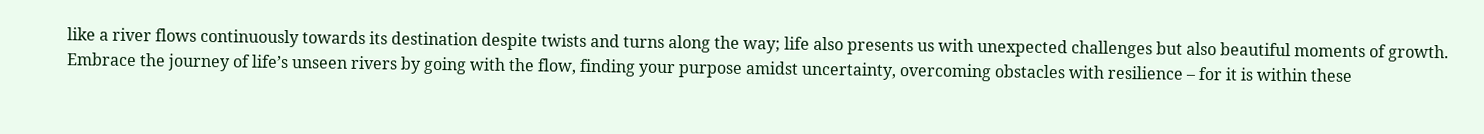like a river flows continuously towards its destination despite twists and turns along the way; life also presents us with unexpected challenges but also beautiful moments of growth. Embrace the journey of life’s unseen rivers by going with the flow, finding your purpose amidst uncertainty, overcoming obstacles with resilience – for it is within these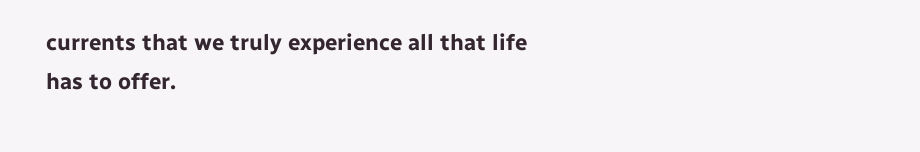currents that we truly experience all that life has to offer.